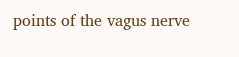points of the vagus nerve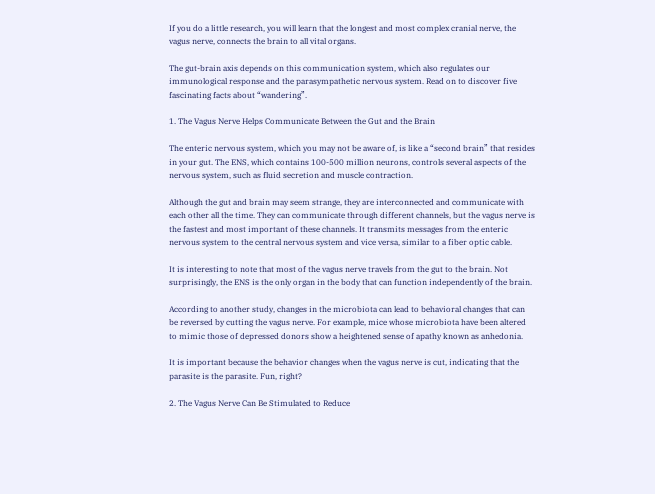If you do a little research, you will learn that the longest and most complex cranial nerve, the vagus nerve, connects the brain to all vital organs.

The gut-brain axis depends on this communication system, which also regulates our immunological response and the parasympathetic nervous system. Read on to discover five fascinating facts about “wandering”.

1. The Vagus Nerve Helps Communicate Between the Gut and the Brain

The enteric nervous system, which you may not be aware of, is like a “second brain” that resides in your gut. The ENS, which contains 100-500 million neurons, controls several aspects of the nervous system, such as fluid secretion and muscle contraction.

Although the gut and brain may seem strange, they are interconnected and communicate with each other all the time. They can communicate through different channels, but the vagus nerve is the fastest and most important of these channels. It transmits messages from the enteric nervous system to the central nervous system and vice versa, similar to a fiber optic cable.

It is interesting to note that most of the vagus nerve travels from the gut to the brain. Not surprisingly, the ENS is the only organ in the body that can function independently of the brain.

According to another study, changes in the microbiota can lead to behavioral changes that can be reversed by cutting the vagus nerve. For example, mice whose microbiota have been altered to mimic those of depressed donors show a heightened sense of apathy known as anhedonia.

It is important because the behavior changes when the vagus nerve is cut, indicating that the parasite is the parasite. Fun, right?

2. The Vagus Nerve Can Be Stimulated to Reduce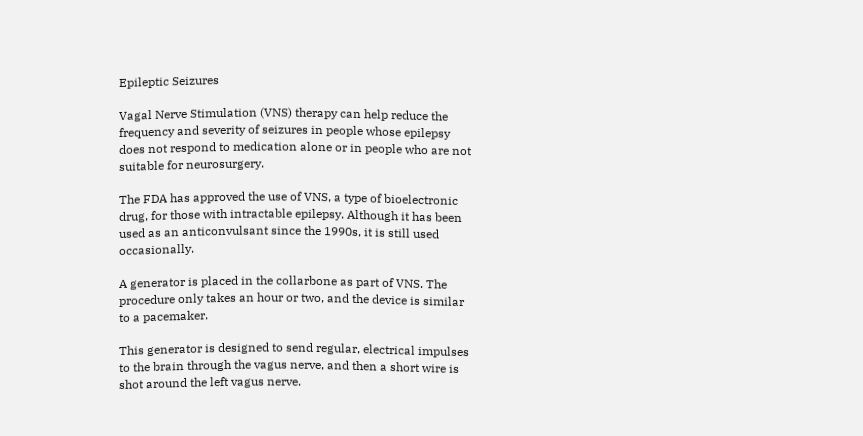Epileptic Seizures

Vagal Nerve Stimulation (VNS) therapy can help reduce the frequency and severity of seizures in people whose epilepsy does not respond to medication alone or in people who are not suitable for neurosurgery.

The FDA has approved the use of VNS, a type of bioelectronic drug, for those with intractable epilepsy. Although it has been used as an anticonvulsant since the 1990s, it is still used occasionally.

A generator is placed in the collarbone as part of VNS. The procedure only takes an hour or two, and the device is similar to a pacemaker.

This generator is designed to send regular, electrical impulses to the brain through the vagus nerve, and then a short wire is shot around the left vagus nerve.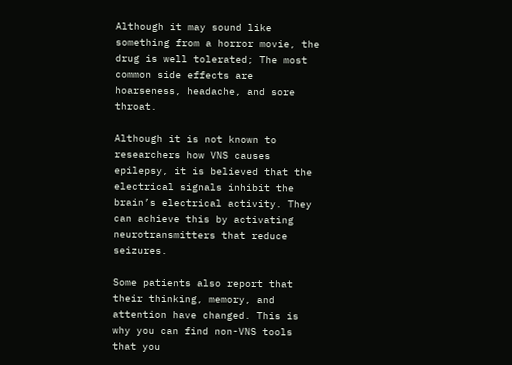Although it may sound like something from a horror movie, the drug is well tolerated; The most common side effects are hoarseness, headache, and sore throat.

Although it is not known to researchers how VNS causes epilepsy, it is believed that the electrical signals inhibit the brain’s electrical activity. They can achieve this by activating neurotransmitters that reduce seizures.

Some patients also report that their thinking, memory, and attention have changed. This is why you can find non-VNS tools that you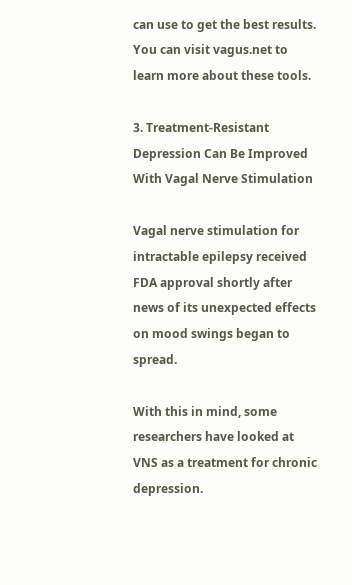can use to get the best results. You can visit vagus.net to learn more about these tools.

3. Treatment-Resistant Depression Can Be Improved With Vagal Nerve Stimulation

Vagal nerve stimulation for intractable epilepsy received FDA approval shortly after news of its unexpected effects on mood swings began to spread.

With this in mind, some researchers have looked at VNS as a treatment for chronic depression.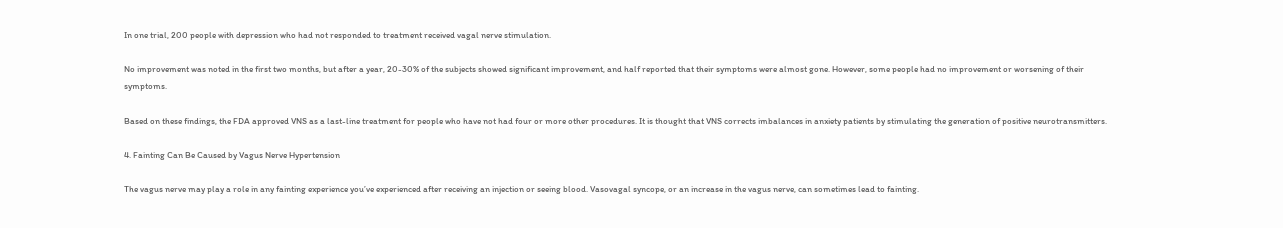In one trial, 200 people with depression who had not responded to treatment received vagal nerve stimulation.

No improvement was noted in the first two months, but after a year, 20-30% of the subjects showed significant improvement, and half reported that their symptoms were almost gone. However, some people had no improvement or worsening of their symptoms.

Based on these findings, the FDA approved VNS as a last-line treatment for people who have not had four or more other procedures. It is thought that VNS corrects imbalances in anxiety patients by stimulating the generation of positive neurotransmitters.

4. Fainting Can Be Caused by Vagus Nerve Hypertension

The vagus nerve may play a role in any fainting experience you’ve experienced after receiving an injection or seeing blood. Vasovagal syncope, or an increase in the vagus nerve, can sometimes lead to fainting.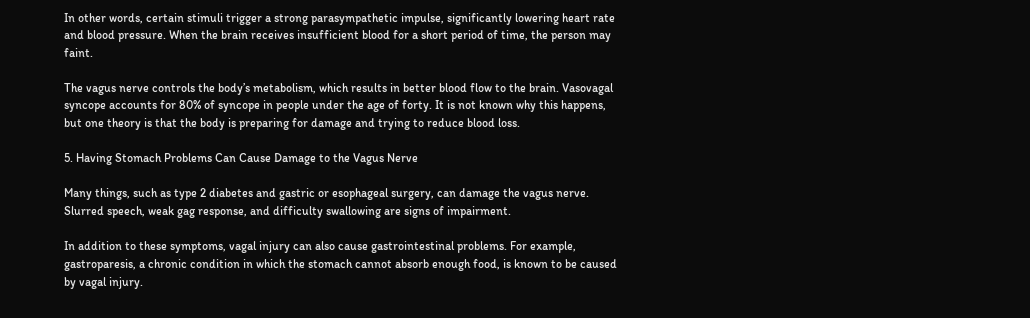In other words, certain stimuli trigger a strong parasympathetic impulse, significantly lowering heart rate and blood pressure. When the brain receives insufficient blood for a short period of time, the person may faint.

The vagus nerve controls the body’s metabolism, which results in better blood flow to the brain. Vasovagal syncope accounts for 80% of syncope in people under the age of forty. It is not known why this happens, but one theory is that the body is preparing for damage and trying to reduce blood loss.

5. Having Stomach Problems Can Cause Damage to the Vagus Nerve

Many things, such as type 2 diabetes and gastric or esophageal surgery, can damage the vagus nerve. Slurred speech, weak gag response, and difficulty swallowing are signs of impairment.

In addition to these symptoms, vagal injury can also cause gastrointestinal problems. For example, gastroparesis, a chronic condition in which the stomach cannot absorb enough food, is known to be caused by vagal injury.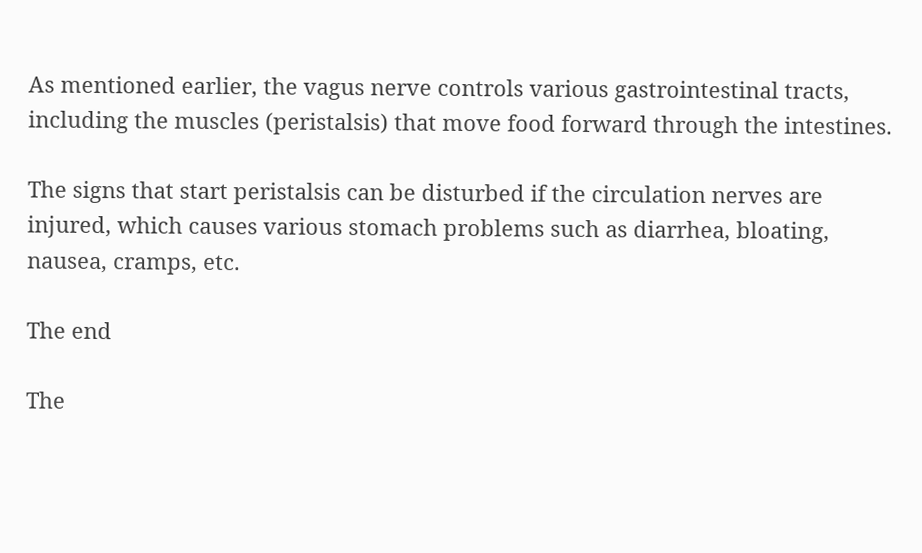As mentioned earlier, the vagus nerve controls various gastrointestinal tracts, including the muscles (peristalsis) that move food forward through the intestines.

The signs that start peristalsis can be disturbed if the circulation nerves are injured, which causes various stomach problems such as diarrhea, bloating, nausea, cramps, etc.

The end

The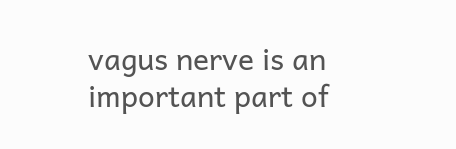vagus nerve is an important part of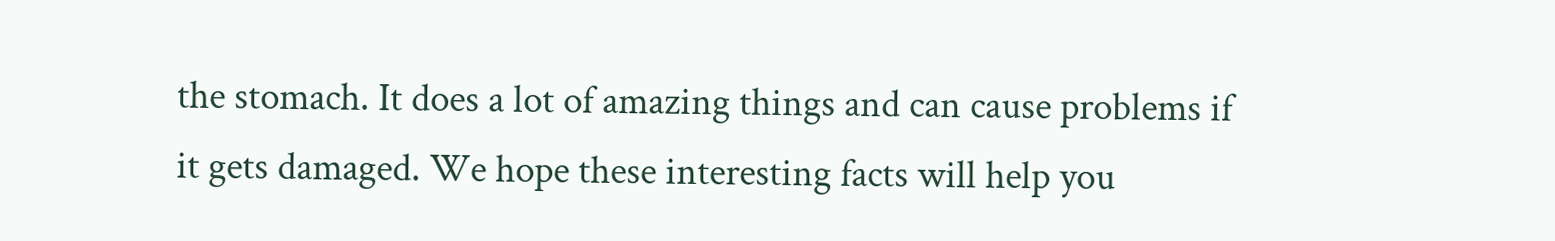the stomach. It does a lot of amazing things and can cause problems if it gets damaged. We hope these interesting facts will help you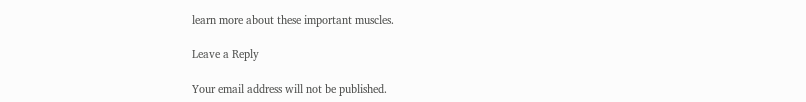learn more about these important muscles.

Leave a Reply

Your email address will not be published.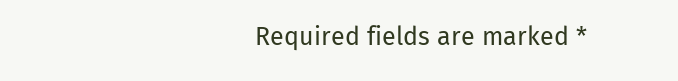Required fields are marked *